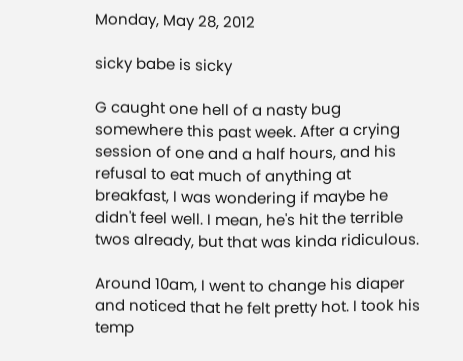Monday, May 28, 2012

sicky babe is sicky

G caught one hell of a nasty bug somewhere this past week. After a crying session of one and a half hours, and his refusal to eat much of anything at breakfast, I was wondering if maybe he didn't feel well. I mean, he's hit the terrible twos already, but that was kinda ridiculous.

Around 10am, I went to change his diaper and noticed that he felt pretty hot. I took his temp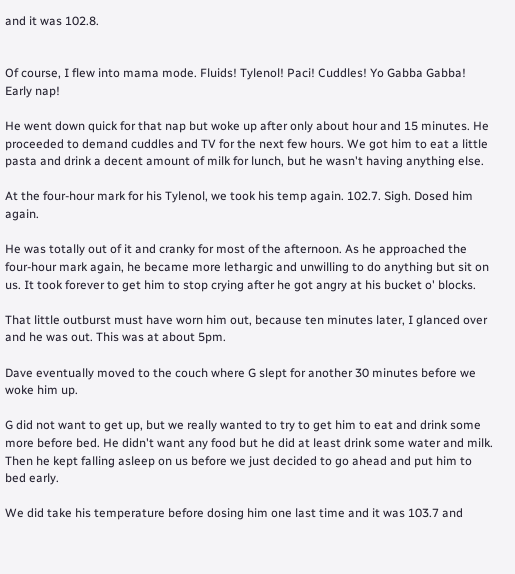and it was 102.8.


Of course, I flew into mama mode. Fluids! Tylenol! Paci! Cuddles! Yo Gabba Gabba! Early nap!

He went down quick for that nap but woke up after only about hour and 15 minutes. He proceeded to demand cuddles and TV for the next few hours. We got him to eat a little pasta and drink a decent amount of milk for lunch, but he wasn't having anything else.

At the four-hour mark for his Tylenol, we took his temp again. 102.7. Sigh. Dosed him again.

He was totally out of it and cranky for most of the afternoon. As he approached the four-hour mark again, he became more lethargic and unwilling to do anything but sit on us. It took forever to get him to stop crying after he got angry at his bucket o' blocks.

That little outburst must have worn him out, because ten minutes later, I glanced over and he was out. This was at about 5pm.

Dave eventually moved to the couch where G slept for another 30 minutes before we woke him up.

G did not want to get up, but we really wanted to try to get him to eat and drink some more before bed. He didn't want any food but he did at least drink some water and milk. Then he kept falling asleep on us before we just decided to go ahead and put him to bed early.

We did take his temperature before dosing him one last time and it was 103.7 and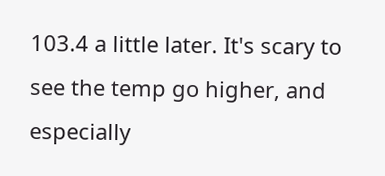103.4 a little later. It's scary to see the temp go higher, and especially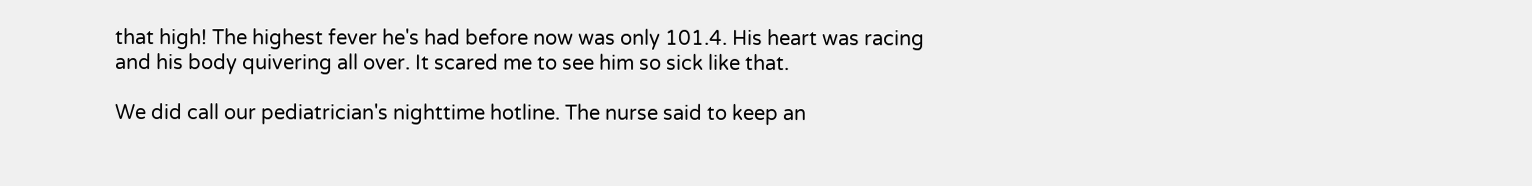that high! The highest fever he's had before now was only 101.4. His heart was racing and his body quivering all over. It scared me to see him so sick like that.

We did call our pediatrician's nighttime hotline. The nurse said to keep an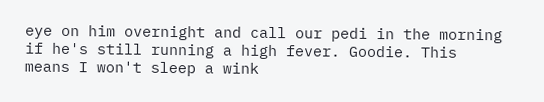eye on him overnight and call our pedi in the morning if he's still running a high fever. Goodie. This means I won't sleep a wink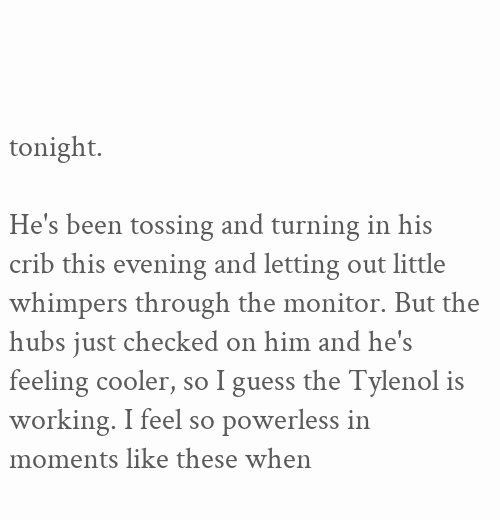tonight.

He's been tossing and turning in his crib this evening and letting out little whimpers through the monitor. But the hubs just checked on him and he's feeling cooler, so I guess the Tylenol is working. I feel so powerless in moments like these when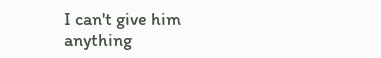I can't give him anything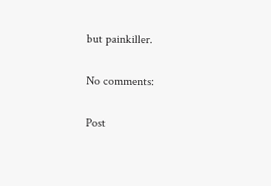but painkiller.

No comments:

Post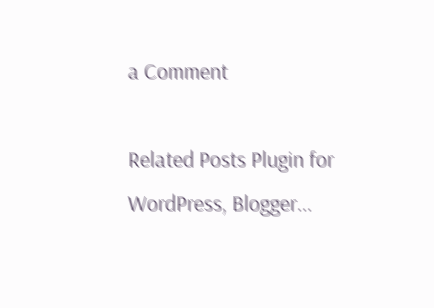a Comment

Related Posts Plugin for WordPress, Blogger...